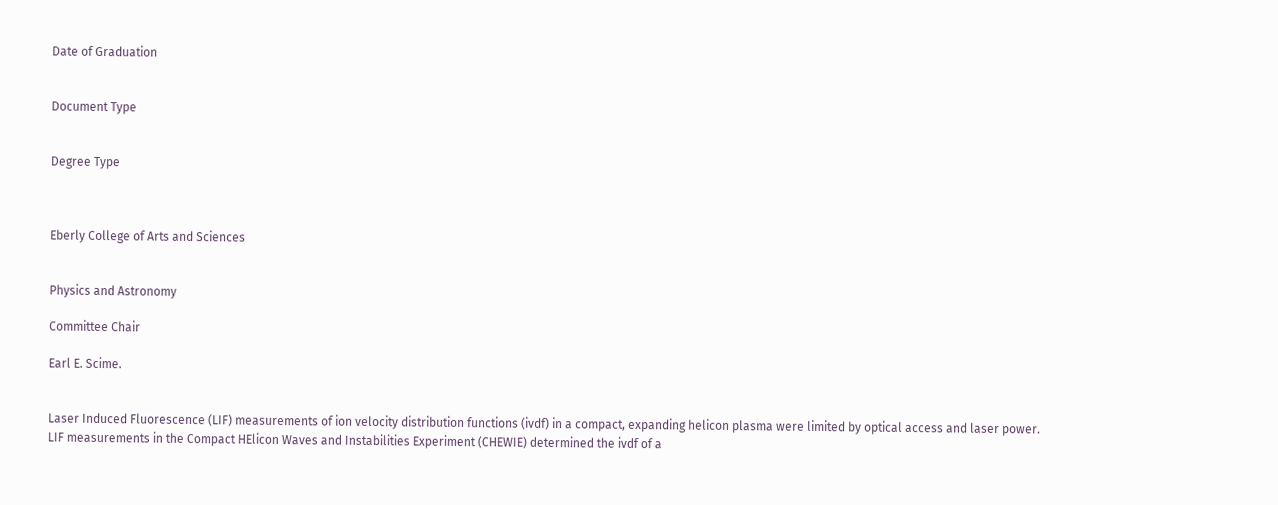Date of Graduation


Document Type


Degree Type



Eberly College of Arts and Sciences


Physics and Astronomy

Committee Chair

Earl E. Scime.


Laser Induced Fluorescence (LIF) measurements of ion velocity distribution functions (ivdf) in a compact, expanding helicon plasma were limited by optical access and laser power. LIF measurements in the Compact HElicon Waves and Instabilities Experiment (CHEWIE) determined the ivdf of a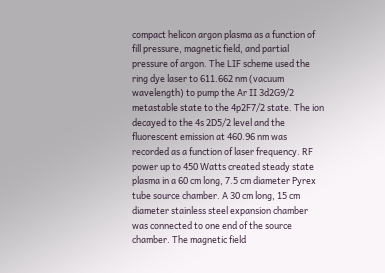compact helicon argon plasma as a function of fill pressure, magnetic field, and partial pressure of argon. The LIF scheme used the ring dye laser to 611.662 nm (vacuum wavelength) to pump the Ar II 3d2G9/2 metastable state to the 4p2F7/2 state. The ion decayed to the 4s 2D5/2 level and the fluorescent emission at 460.96 nm was recorded as a function of laser frequency. RF power up to 450 Watts created steady state plasma in a 60 cm long, 7.5 cm diameter Pyrex tube source chamber. A 30 cm long, 15 cm diameter stainless steel expansion chamber was connected to one end of the source chamber. The magnetic field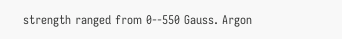strength ranged from 0--550 Gauss. Argon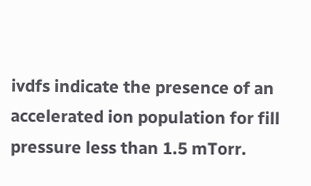ivdfs indicate the presence of an accelerated ion population for fill pressure less than 1.5 mTorr.